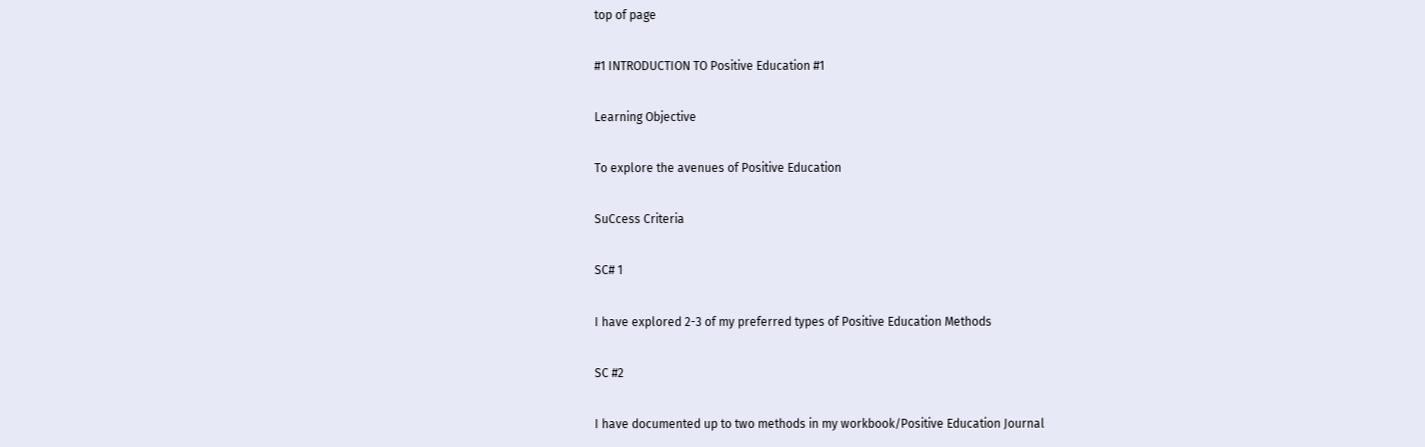top of page

#1 INTRODUCTION TO Positive Education #1

Learning Objective

To explore the avenues of Positive Education

SuCcess Criteria

SC# 1

I have explored 2-3 of my preferred types of Positive Education Methods

SC #2

I have documented up to two methods in my workbook/Positive Education Journal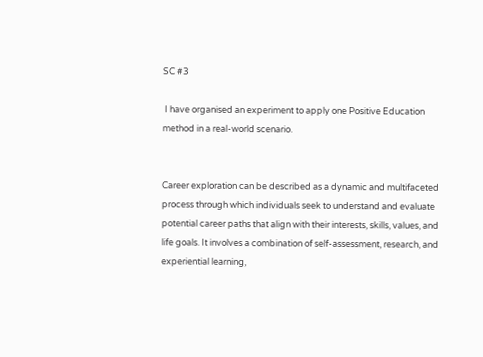SC #3

 I have organised an experiment to apply one Positive Education method in a real-world scenario.


Career exploration can be described as a dynamic and multifaceted process through which individuals seek to understand and evaluate potential career paths that align with their interests, skills, values, and life goals. It involves a combination of self-assessment, research, and experiential learning,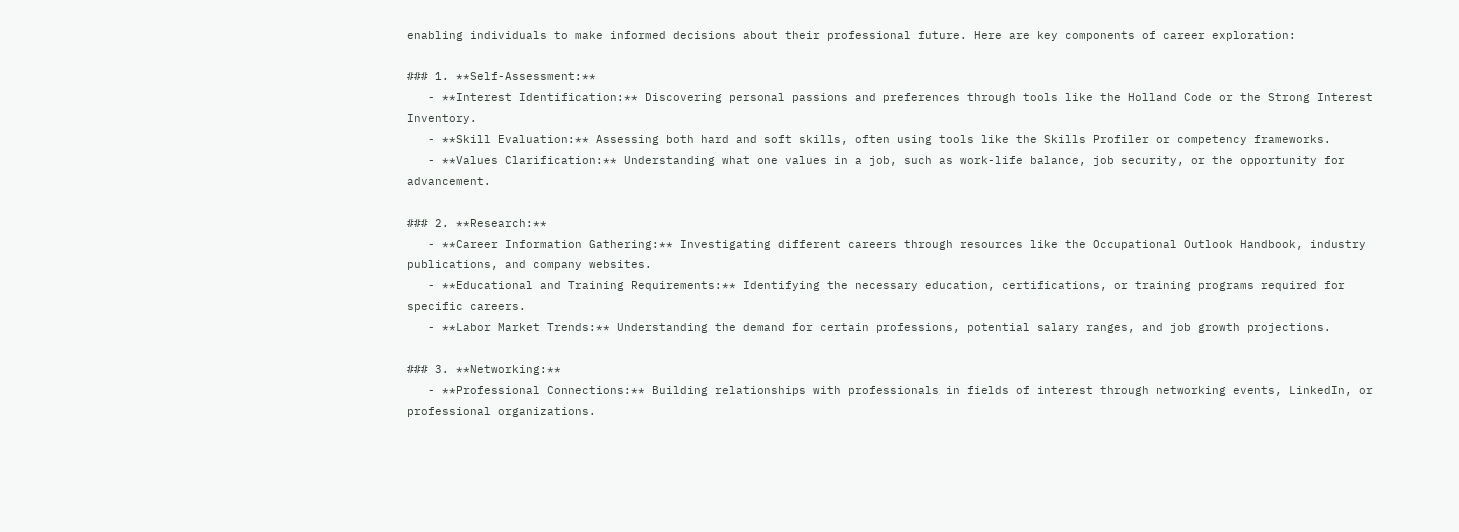enabling individuals to make informed decisions about their professional future. Here are key components of career exploration:

### 1. **Self-Assessment:**
   - **Interest Identification:** Discovering personal passions and preferences through tools like the Holland Code or the Strong Interest Inventory.
   - **Skill Evaluation:** Assessing both hard and soft skills, often using tools like the Skills Profiler or competency frameworks.
   - **Values Clarification:** Understanding what one values in a job, such as work-life balance, job security, or the opportunity for advancement.

### 2. **Research:**
   - **Career Information Gathering:** Investigating different careers through resources like the Occupational Outlook Handbook, industry publications, and company websites.
   - **Educational and Training Requirements:** Identifying the necessary education, certifications, or training programs required for specific careers.
   - **Labor Market Trends:** Understanding the demand for certain professions, potential salary ranges, and job growth projections.

### 3. **Networking:**
   - **Professional Connections:** Building relationships with professionals in fields of interest through networking events, LinkedIn, or professional organizations.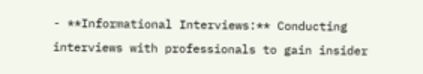- **Informational Interviews:** Conducting interviews with professionals to gain insider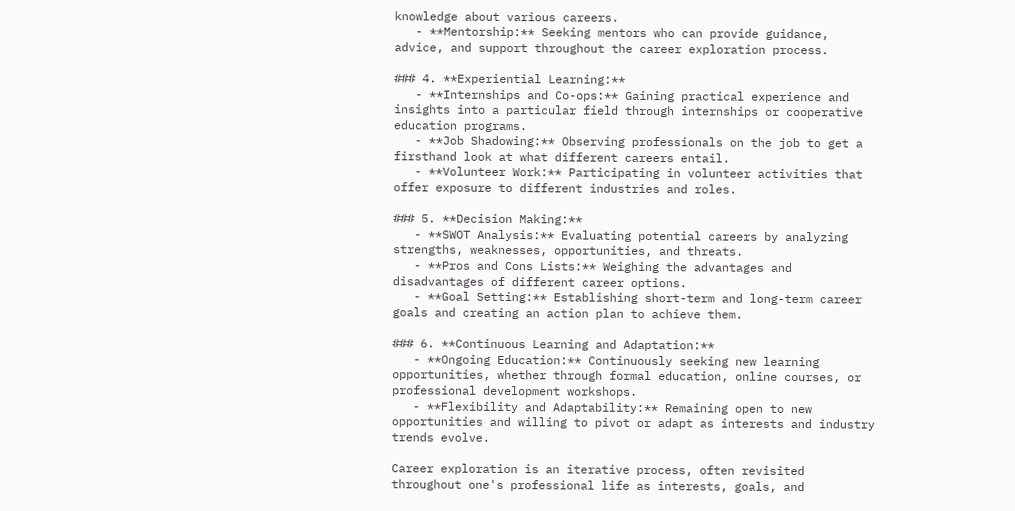knowledge about various careers.
   - **Mentorship:** Seeking mentors who can provide guidance, advice, and support throughout the career exploration process.

### 4. **Experiential Learning:**
   - **Internships and Co-ops:** Gaining practical experience and insights into a particular field through internships or cooperative education programs.
   - **Job Shadowing:** Observing professionals on the job to get a firsthand look at what different careers entail.
   - **Volunteer Work:** Participating in volunteer activities that offer exposure to different industries and roles.

### 5. **Decision Making:**
   - **SWOT Analysis:** Evaluating potential careers by analyzing strengths, weaknesses, opportunities, and threats.
   - **Pros and Cons Lists:** Weighing the advantages and disadvantages of different career options.
   - **Goal Setting:** Establishing short-term and long-term career goals and creating an action plan to achieve them.

### 6. **Continuous Learning and Adaptation:**
   - **Ongoing Education:** Continuously seeking new learning opportunities, whether through formal education, online courses, or professional development workshops.
   - **Flexibility and Adaptability:** Remaining open to new opportunities and willing to pivot or adapt as interests and industry trends evolve.

Career exploration is an iterative process, often revisited throughout one's professional life as interests, goals, and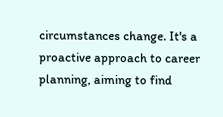circumstances change. It's a proactive approach to career planning, aiming to find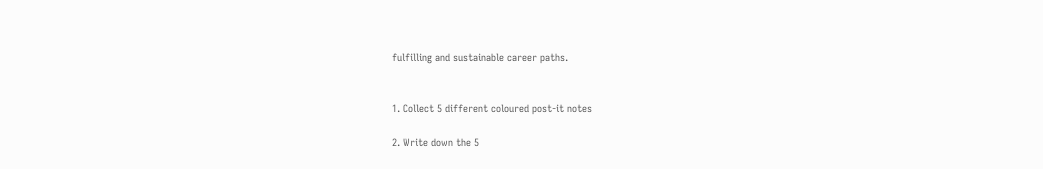fulfilling and sustainable career paths.


1. Collect 5 different coloured post-it notes

2. Write down the 5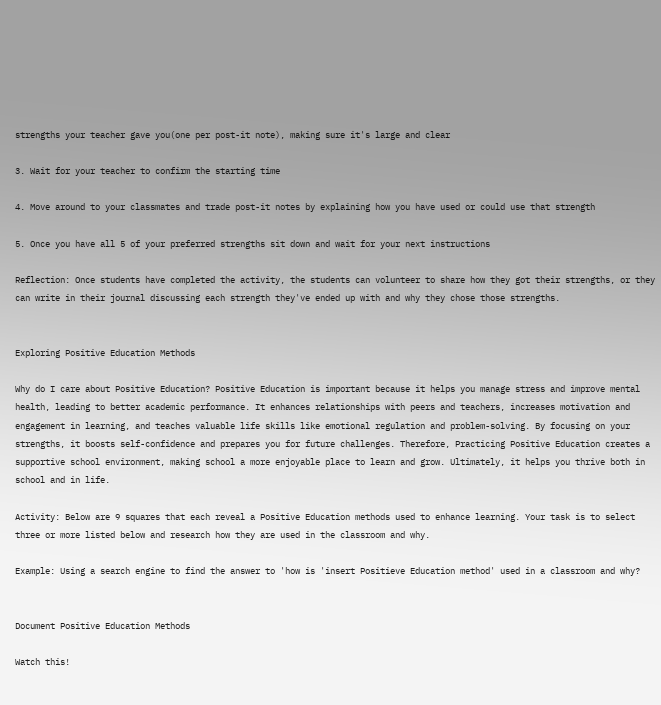strengths your teacher gave you(one per post-it note), making sure it's large and clear

3. Wait for your teacher to confirm the starting time

4. Move around to your classmates and trade post-it notes by explaining how you have used or could use that strength

5. Once you have all 5 of your preferred strengths sit down and wait for your next instructions

Reflection: Once students have completed the activity, the students can volunteer to share how they got their strengths, or they can write in their journal discussing each strength they've ended up with and why they chose those strengths.


Exploring Positive Education Methods

Why do I care about Positive Education? Positive Education is important because it helps you manage stress and improve mental health, leading to better academic performance. It enhances relationships with peers and teachers, increases motivation and engagement in learning, and teaches valuable life skills like emotional regulation and problem-solving. By focusing on your strengths, it boosts self-confidence and prepares you for future challenges. Therefore, Practicing Positive Education creates a supportive school environment, making school a more enjoyable place to learn and grow. Ultimately, it helps you thrive both in school and in life.

Activity: Below are 9 squares that each reveal a Positive Education methods used to enhance learning. Your task is to select three or more listed below and research how they are used in the classroom and why.

Example: Using a search engine to find the answer to 'how is 'insert Positieve Education method' used in a classroom and why?


Document Positive Education Methods

Watch this!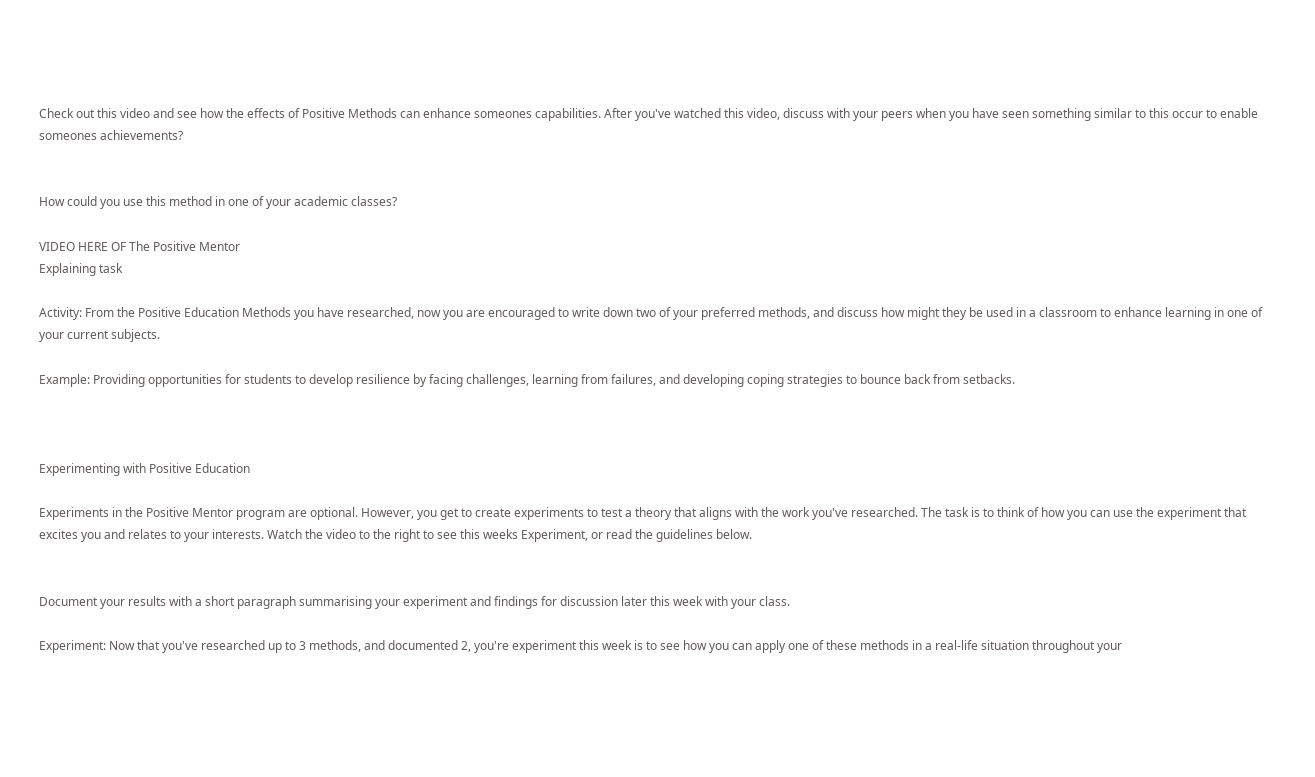Check out this video and see how the effects of Positive Methods can enhance someones capabilities. After you've watched this video, discuss with your peers when you have seen something similar to this occur to enable someones achievements?


How could you use this method in one of your academic classes?

VIDEO HERE OF The Positive Mentor
Explaining task

Activity: From the Positive Education Methods you have researched, now you are encouraged to write down two of your preferred methods, and discuss how might they be used in a classroom to enhance learning in one of your current subjects.

Example: Providing opportunities for students to develop resilience by facing challenges, learning from failures, and developing coping strategies to bounce back from setbacks.



Experimenting with Positive Education

Experiments in the Positive Mentor program are optional. However, you get to create experiments to test a theory that aligns with the work you've researched. The task is to think of how you can use the experiment that excites you and relates to your interests. Watch the video to the right to see this weeks Experiment, or read the guidelines below.


Document your results with a short paragraph summarising your experiment and findings for discussion later this week with your class.

Experiment: Now that you've researched up to 3 methods, and documented 2, you're experiment this week is to see how you can apply one of these methods in a real-life situation throughout your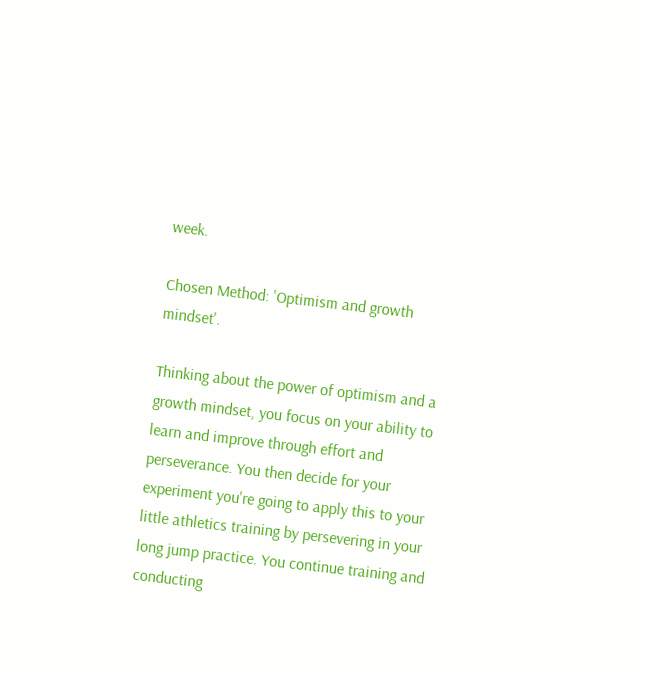week.

Chosen Method: 'Optimism and growth mindset'.

Thinking about the power of optimism and a growth mindset, you focus on your ability to learn and improve through effort and perseverance. You then decide for your experiment you're going to apply this to your little athletics training by persevering in your long jump practice. You continue training and conducting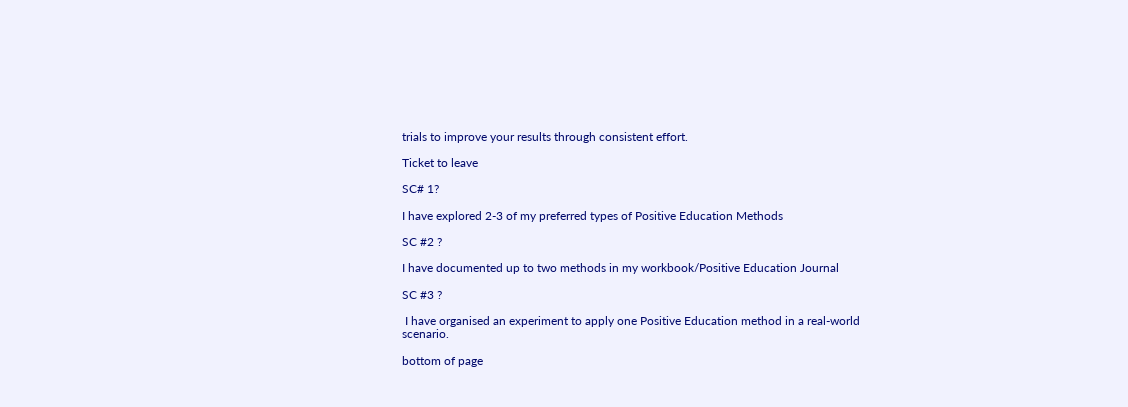trials to improve your results through consistent effort.

Ticket to leave

SC# 1?

I have explored 2-3 of my preferred types of Positive Education Methods

SC #2 ?

I have documented up to two methods in my workbook/Positive Education Journal

SC #3 ?

 I have organised an experiment to apply one Positive Education method in a real-world scenario.

bottom of page